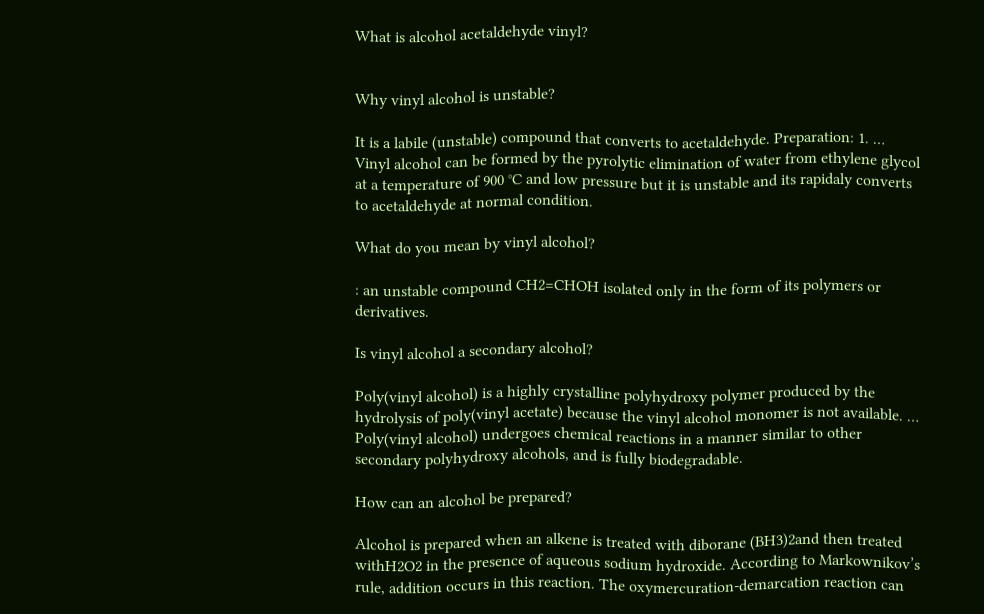What is alcohol acetaldehyde vinyl?


Why vinyl alcohol is unstable?

It is a labile (unstable) compound that converts to acetaldehyde. Preparation: 1. … Vinyl alcohol can be formed by the pyrolytic elimination of water from ethylene glycol at a temperature of 900 °C and low pressure but it is unstable and its rapidaly converts to acetaldehyde at normal condition.

What do you mean by vinyl alcohol?

: an unstable compound CH2=CHOH isolated only in the form of its polymers or derivatives.

Is vinyl alcohol a secondary alcohol?

Poly(vinyl alcohol) is a highly crystalline polyhydroxy polymer produced by the hydrolysis of poly(vinyl acetate) because the vinyl alcohol monomer is not available. … Poly(vinyl alcohol) undergoes chemical reactions in a manner similar to other secondary polyhydroxy alcohols, and is fully biodegradable.

How can an alcohol be prepared?

Alcohol is prepared when an alkene is treated with diborane (BH3)2and then treated withH2O2 in the presence of aqueous sodium hydroxide. According to Markownikov’s rule, addition occurs in this reaction. The oxymercuration-demarcation reaction can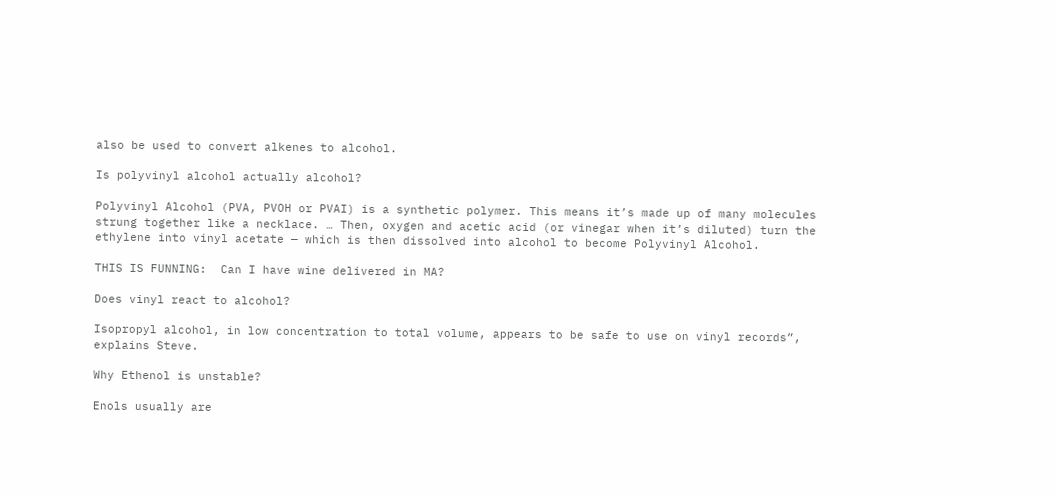also be used to convert alkenes to alcohol.

Is polyvinyl alcohol actually alcohol?

Polyvinyl Alcohol (PVA, PVOH or PVAI) is a synthetic polymer. This means it’s made up of many molecules strung together like a necklace. … Then, oxygen and acetic acid (or vinegar when it’s diluted) turn the ethylene into vinyl acetate — which is then dissolved into alcohol to become Polyvinyl Alcohol.

THIS IS FUNNING:  Can I have wine delivered in MA?

Does vinyl react to alcohol?

Isopropyl alcohol, in low concentration to total volume, appears to be safe to use on vinyl records”, explains Steve.

Why Ethenol is unstable?

Enols usually are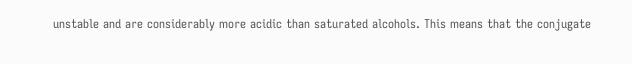unstable and are considerably more acidic than saturated alcohols. This means that the conjugate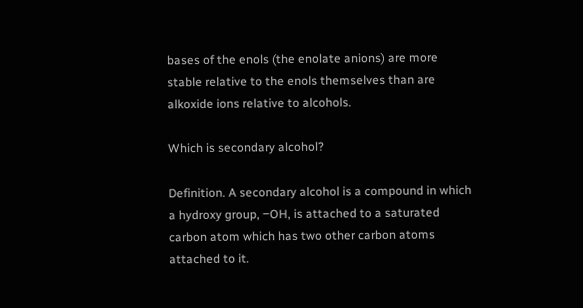bases of the enols (the enolate anions) are more stable relative to the enols themselves than are alkoxide ions relative to alcohols.

Which is secondary alcohol?

Definition. A secondary alcohol is a compound in which a hydroxy group, ‒OH, is attached to a saturated carbon atom which has two other carbon atoms attached to it.